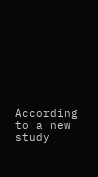According to a new study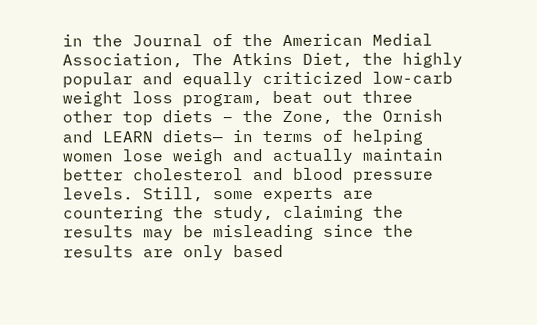in the Journal of the American Medial Association, The Atkins Diet, the highly popular and equally criticized low-carb weight loss program, beat out three other top diets – the Zone, the Ornish and LEARN diets— in terms of helping women lose weigh and actually maintain better cholesterol and blood pressure levels. Still, some experts are countering the study, claiming the results may be misleading since the results are only based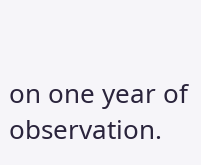on one year of observation.